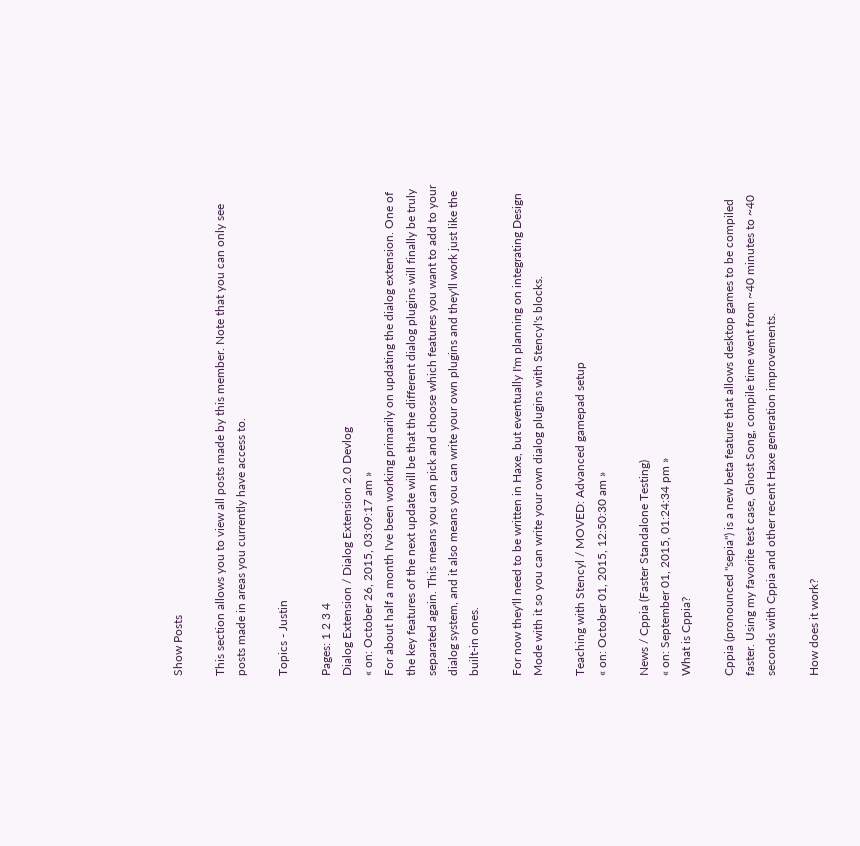Show Posts

This section allows you to view all posts made by this member. Note that you can only see posts made in areas you currently have access to.

Topics - Justin

Pages: 1 2 3 4
Dialog Extension / Dialog Extension 2.0 Devlog
« on: October 26, 2015, 03:09:17 am »
For about half a month I've been working primarily on updating the dialog extension. One of the key features of the next update will be that the different dialog plugins will finally be truly separated again. This means you can pick and choose which features you want to add to your dialog system, and it also means you can write your own plugins and they'll work just like the built-in ones.

For now they'll need to be written in Haxe, but eventually I'm planning on integrating Design Mode with it so you can write your own dialog plugins with Stencyl's blocks.

Teaching with Stencyl / MOVED: Advanced gamepad setup
« on: October 01, 2015, 12:50:30 am »

News / Cppia (Faster Standalone Testing)
« on: September 01, 2015, 01:24:34 pm »
What is Cppia?

Cppia (pronounced "sepia") is a new beta feature that allows desktop games to be compiled faster. Using my favorite test case, Ghost Song, compile time went from ~40 minutes to ~40 seconds with Cppia and other recent Haxe generation improvements.

How does it work?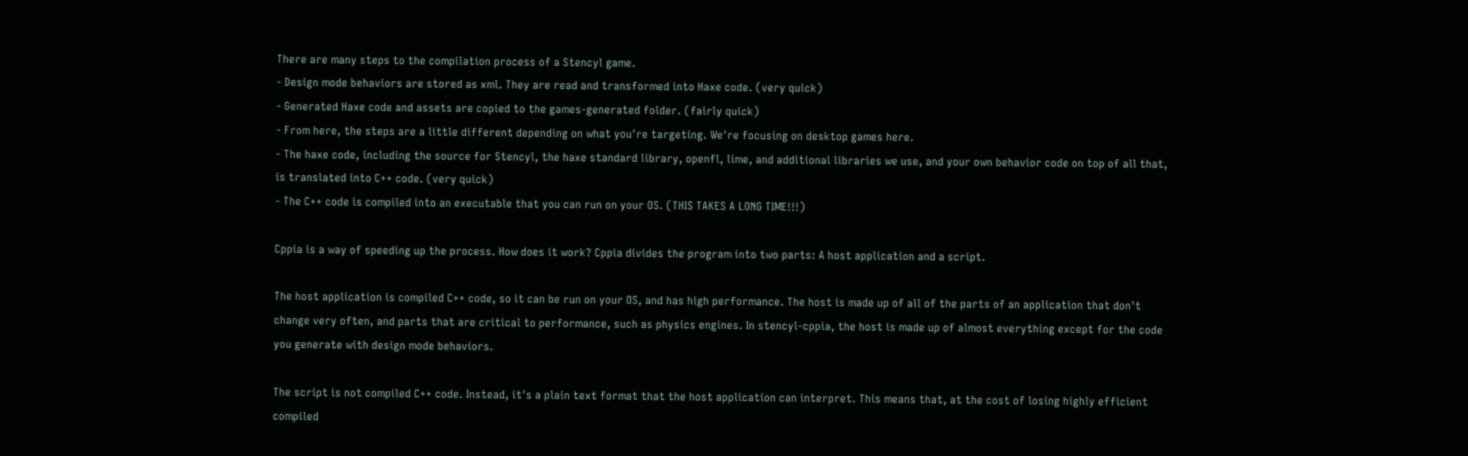There are many steps to the compilation process of a Stencyl game.
- Design mode behaviors are stored as xml. They are read and transformed into Haxe code. (very quick)
- Generated Haxe code and assets are copied to the games-generated folder. (fairly quick)
- From here, the steps are a little different depending on what you're targeting. We're focusing on desktop games here.
- The haxe code, including the source for Stencyl, the haxe standard library, openfl, lime, and additional libraries we use, and your own behavior code on top of all that, is translated into C++ code. (very quick)
- The C++ code is compiled into an executable that you can run on your OS. (THIS TAKES A LONG TIME!!!)

Cppia is a way of speeding up the process. How does it work? Cppia divides the program into two parts: A host application and a script.

The host application is compiled C++ code, so it can be run on your OS, and has high performance. The host is made up of all of the parts of an application that don't change very often, and parts that are critical to performance, such as physics engines. In stencyl-cppia, the host is made up of almost everything except for the code you generate with design mode behaviors.

The script is not compiled C++ code. Instead, it's a plain text format that the host application can interpret. This means that, at the cost of losing highly efficient compiled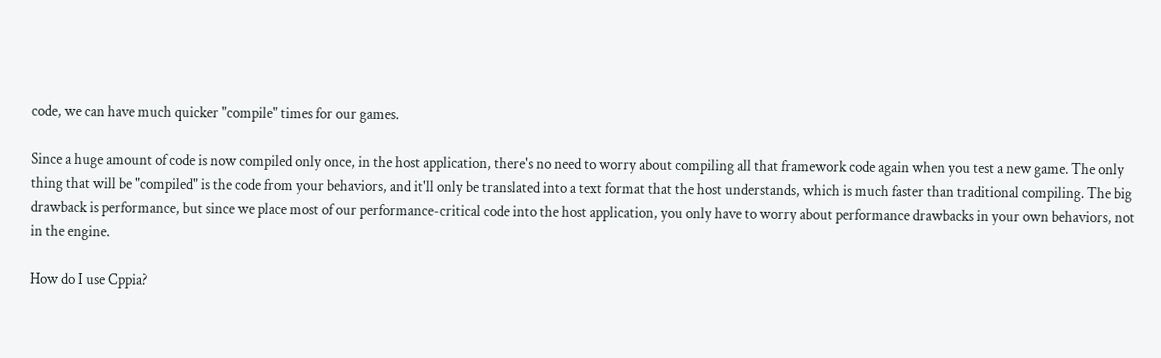code, we can have much quicker "compile" times for our games.

Since a huge amount of code is now compiled only once, in the host application, there's no need to worry about compiling all that framework code again when you test a new game. The only thing that will be "compiled" is the code from your behaviors, and it'll only be translated into a text format that the host understands, which is much faster than traditional compiling. The big drawback is performance, but since we place most of our performance-critical code into the host application, you only have to worry about performance drawbacks in your own behaviors, not in the engine.

How do I use Cppia?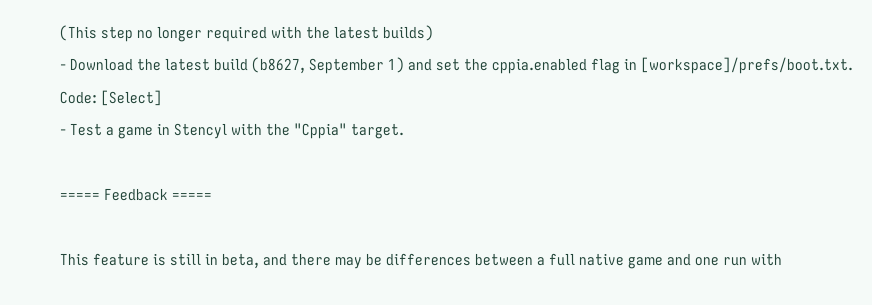(This step no longer required with the latest builds)
- Download the latest build (b8627, September 1) and set the cppia.enabled flag in [workspace]/prefs/boot.txt.
Code: [Select]
- Test a game in Stencyl with the "Cppia" target.

===== Feedback =====

This feature is still in beta, and there may be differences between a full native game and one run with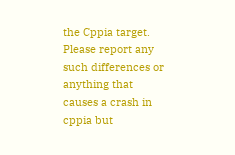the Cppia target. Please report any such differences or anything that causes a crash in cppia but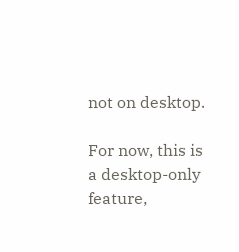not on desktop.

For now, this is a desktop-only feature,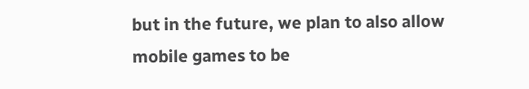but in the future, we plan to also allow mobile games to be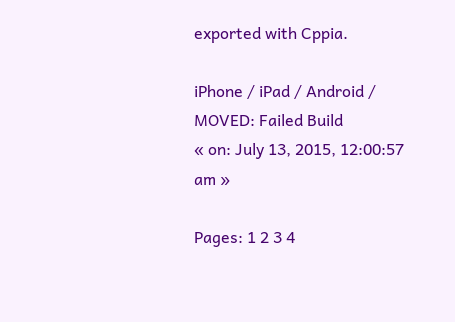exported with Cppia.

iPhone / iPad / Android / MOVED: Failed Build
« on: July 13, 2015, 12:00:57 am »

Pages: 1 2 3 4